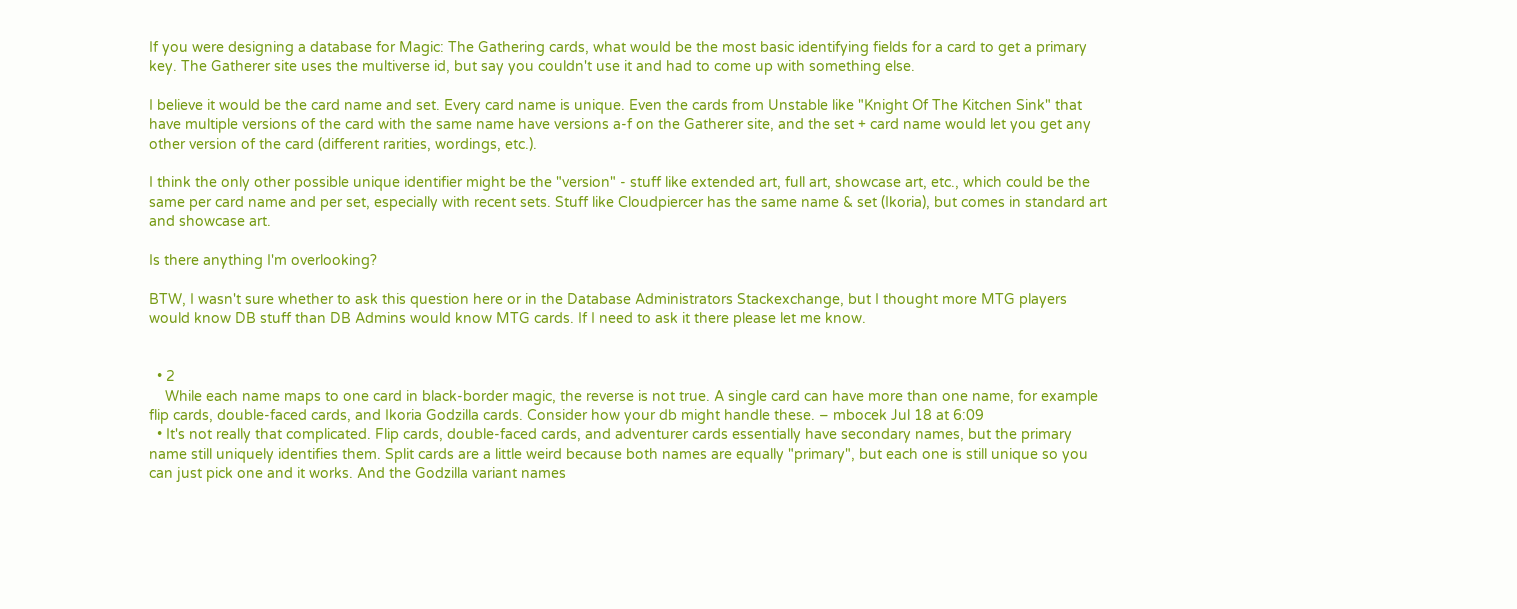If you were designing a database for Magic: The Gathering cards, what would be the most basic identifying fields for a card to get a primary key. The Gatherer site uses the multiverse id, but say you couldn't use it and had to come up with something else.

I believe it would be the card name and set. Every card name is unique. Even the cards from Unstable like "Knight Of The Kitchen Sink" that have multiple versions of the card with the same name have versions a-f on the Gatherer site, and the set + card name would let you get any other version of the card (different rarities, wordings, etc.).

I think the only other possible unique identifier might be the "version" - stuff like extended art, full art, showcase art, etc., which could be the same per card name and per set, especially with recent sets. Stuff like Cloudpiercer has the same name & set (Ikoria), but comes in standard art and showcase art.

Is there anything I'm overlooking?

BTW, I wasn't sure whether to ask this question here or in the Database Administrators Stackexchange, but I thought more MTG players would know DB stuff than DB Admins would know MTG cards. If I need to ask it there please let me know.


  • 2
    While each name maps to one card in black-border magic, the reverse is not true. A single card can have more than one name, for example flip cards, double-faced cards, and Ikoria Godzilla cards. Consider how your db might handle these. – mbocek Jul 18 at 6:09
  • It's not really that complicated. Flip cards, double-faced cards, and adventurer cards essentially have secondary names, but the primary name still uniquely identifies them. Split cards are a little weird because both names are equally "primary", but each one is still unique so you can just pick one and it works. And the Godzilla variant names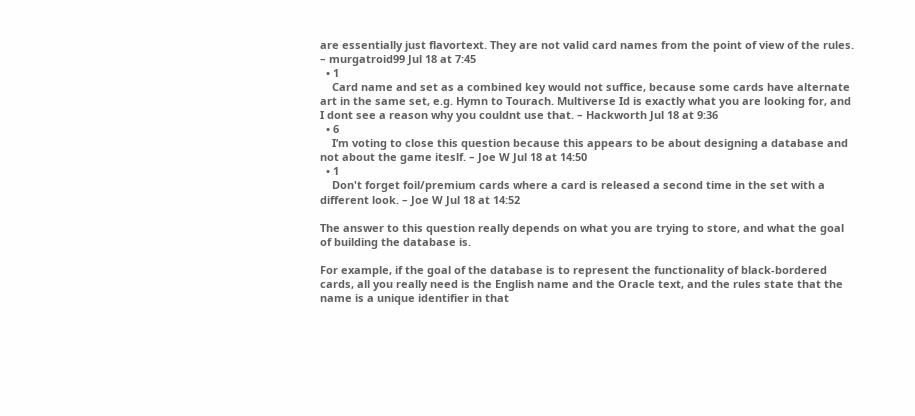are essentially just flavortext. They are not valid card names from the point of view of the rules. – murgatroid99 Jul 18 at 7:45
  • 1
    Card name and set as a combined key would not suffice, because some cards have alternate art in the same set, e.g. Hymn to Tourach. Multiverse Id is exactly what you are looking for, and I dont see a reason why you couldnt use that. – Hackworth Jul 18 at 9:36
  • 6
    I’m voting to close this question because this appears to be about designing a database and not about the game iteslf. – Joe W Jul 18 at 14:50
  • 1
    Don't forget foil/premium cards where a card is released a second time in the set with a different look. – Joe W Jul 18 at 14:52

The answer to this question really depends on what you are trying to store, and what the goal of building the database is.

For example, if the goal of the database is to represent the functionality of black-bordered cards, all you really need is the English name and the Oracle text, and the rules state that the name is a unique identifier in that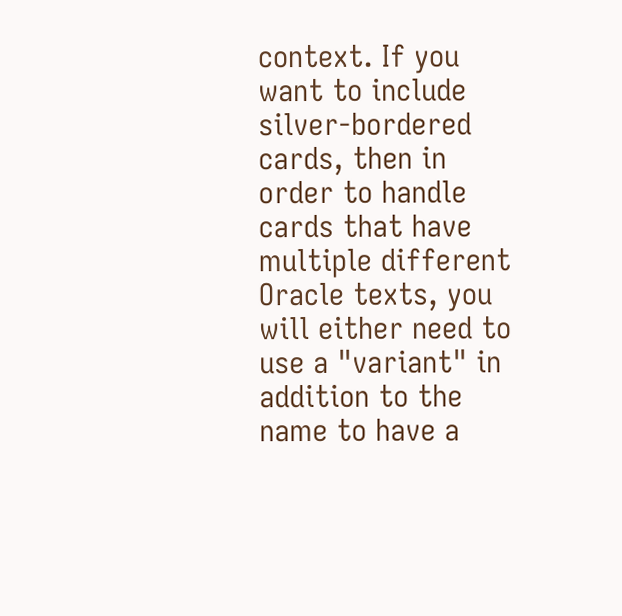context. If you want to include silver-bordered cards, then in order to handle cards that have multiple different Oracle texts, you will either need to use a "variant" in addition to the name to have a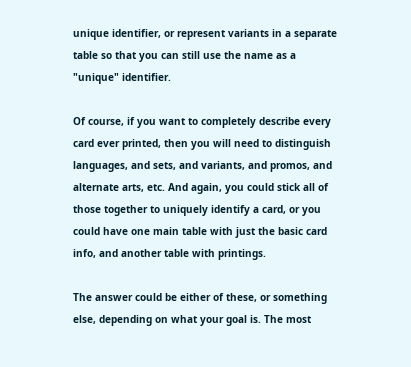unique identifier, or represent variants in a separate table so that you can still use the name as a "unique" identifier.

Of course, if you want to completely describe every card ever printed, then you will need to distinguish languages, and sets, and variants, and promos, and alternate arts, etc. And again, you could stick all of those together to uniquely identify a card, or you could have one main table with just the basic card info, and another table with printings.

The answer could be either of these, or something else, depending on what your goal is. The most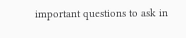important questions to ask in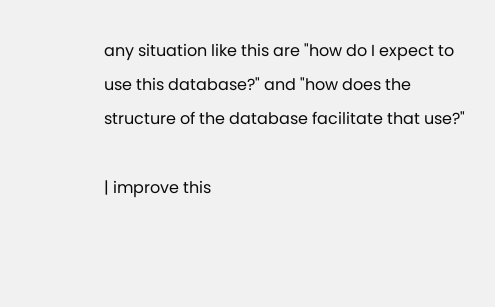any situation like this are "how do I expect to use this database?" and "how does the structure of the database facilitate that use?"

| improve this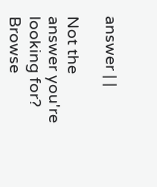answer | |

Not the answer you're looking for? Browse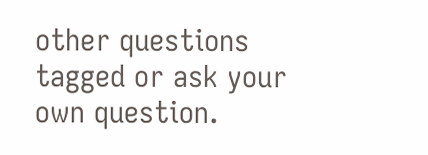other questions tagged or ask your own question.